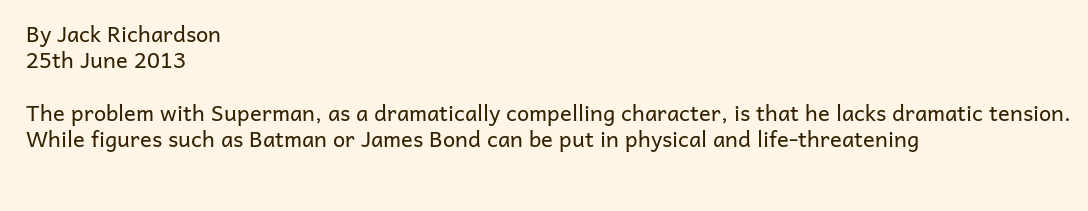By Jack Richardson
25th June 2013

The problem with Superman, as a dramatically compelling character, is that he lacks dramatic tension. While figures such as Batman or James Bond can be put in physical and life-threatening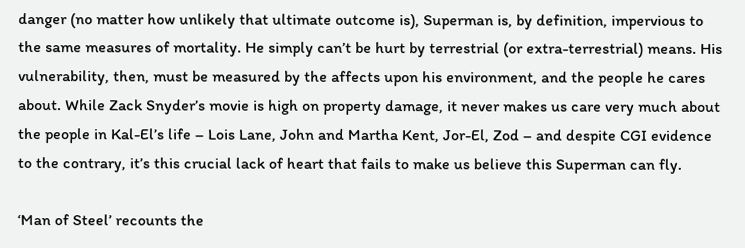danger (no matter how unlikely that ultimate outcome is), Superman is, by definition, impervious to the same measures of mortality. He simply can’t be hurt by terrestrial (or extra-terrestrial) means. His vulnerability, then, must be measured by the affects upon his environment, and the people he cares about. While Zack Snyder’s movie is high on property damage, it never makes us care very much about the people in Kal-El’s life – Lois Lane, John and Martha Kent, Jor-El, Zod – and despite CGI evidence to the contrary, it’s this crucial lack of heart that fails to make us believe this Superman can fly.

‘Man of Steel’ recounts the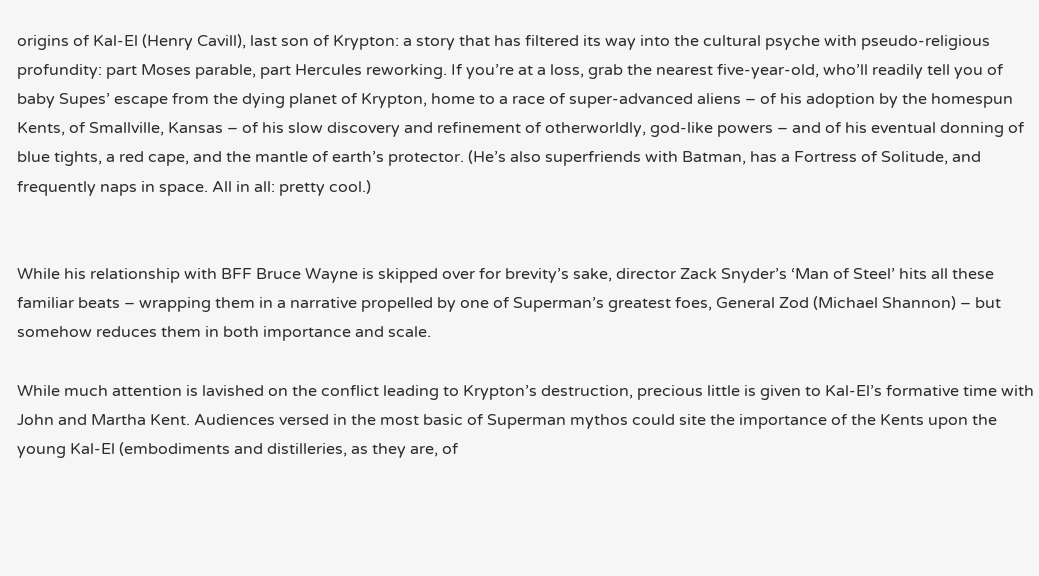origins of Kal-El (Henry Cavill), last son of Krypton: a story that has filtered its way into the cultural psyche with pseudo-religious profundity: part Moses parable, part Hercules reworking. If you’re at a loss, grab the nearest five-year-old, who’ll readily tell you of baby Supes’ escape from the dying planet of Krypton, home to a race of super-advanced aliens – of his adoption by the homespun Kents, of Smallville, Kansas – of his slow discovery and refinement of otherworldly, god-like powers – and of his eventual donning of blue tights, a red cape, and the mantle of earth’s protector. (He’s also superfriends with Batman, has a Fortress of Solitude, and frequently naps in space. All in all: pretty cool.)


While his relationship with BFF Bruce Wayne is skipped over for brevity’s sake, director Zack Snyder’s ‘Man of Steel’ hits all these familiar beats – wrapping them in a narrative propelled by one of Superman’s greatest foes, General Zod (Michael Shannon) – but somehow reduces them in both importance and scale.

While much attention is lavished on the conflict leading to Krypton’s destruction, precious little is given to Kal-El’s formative time with John and Martha Kent. Audiences versed in the most basic of Superman mythos could site the importance of the Kents upon the young Kal-El (embodiments and distilleries, as they are, of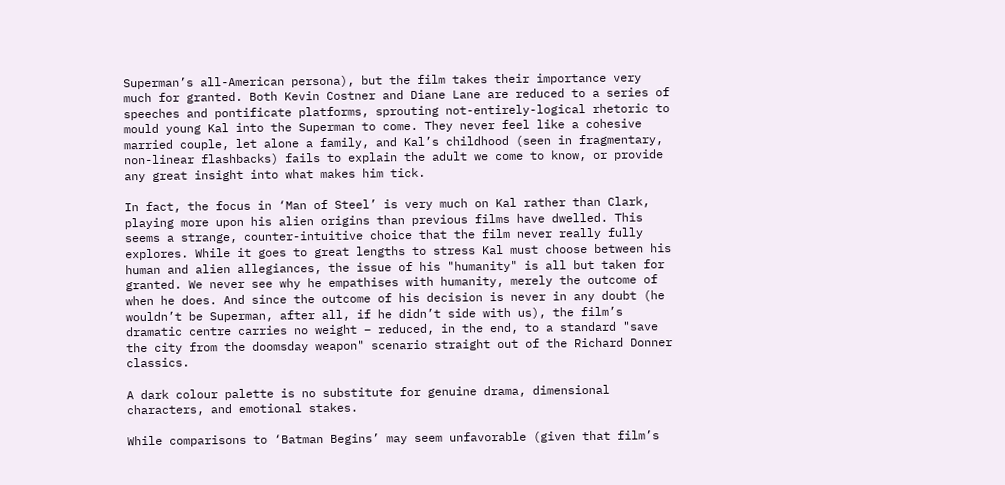Superman’s all-American persona), but the film takes their importance very much for granted. Both Kevin Costner and Diane Lane are reduced to a series of speeches and pontificate platforms, sprouting not-entirely-logical rhetoric to mould young Kal into the Superman to come. They never feel like a cohesive married couple, let alone a family, and Kal’s childhood (seen in fragmentary, non-linear flashbacks) fails to explain the adult we come to know, or provide any great insight into what makes him tick.

In fact, the focus in ‘Man of Steel’ is very much on Kal rather than Clark, playing more upon his alien origins than previous films have dwelled. This seems a strange, counter-intuitive choice that the film never really fully explores. While it goes to great lengths to stress Kal must choose between his human and alien allegiances, the issue of his "humanity" is all but taken for granted. We never see why he empathises with humanity, merely the outcome of when he does. And since the outcome of his decision is never in any doubt (he wouldn’t be Superman, after all, if he didn’t side with us), the film’s dramatic centre carries no weight – reduced, in the end, to a standard "save the city from the doomsday weapon" scenario straight out of the Richard Donner classics.

A dark colour palette is no substitute for genuine drama, dimensional characters, and emotional stakes.

While comparisons to ‘Batman Begins’ may seem unfavorable (given that film’s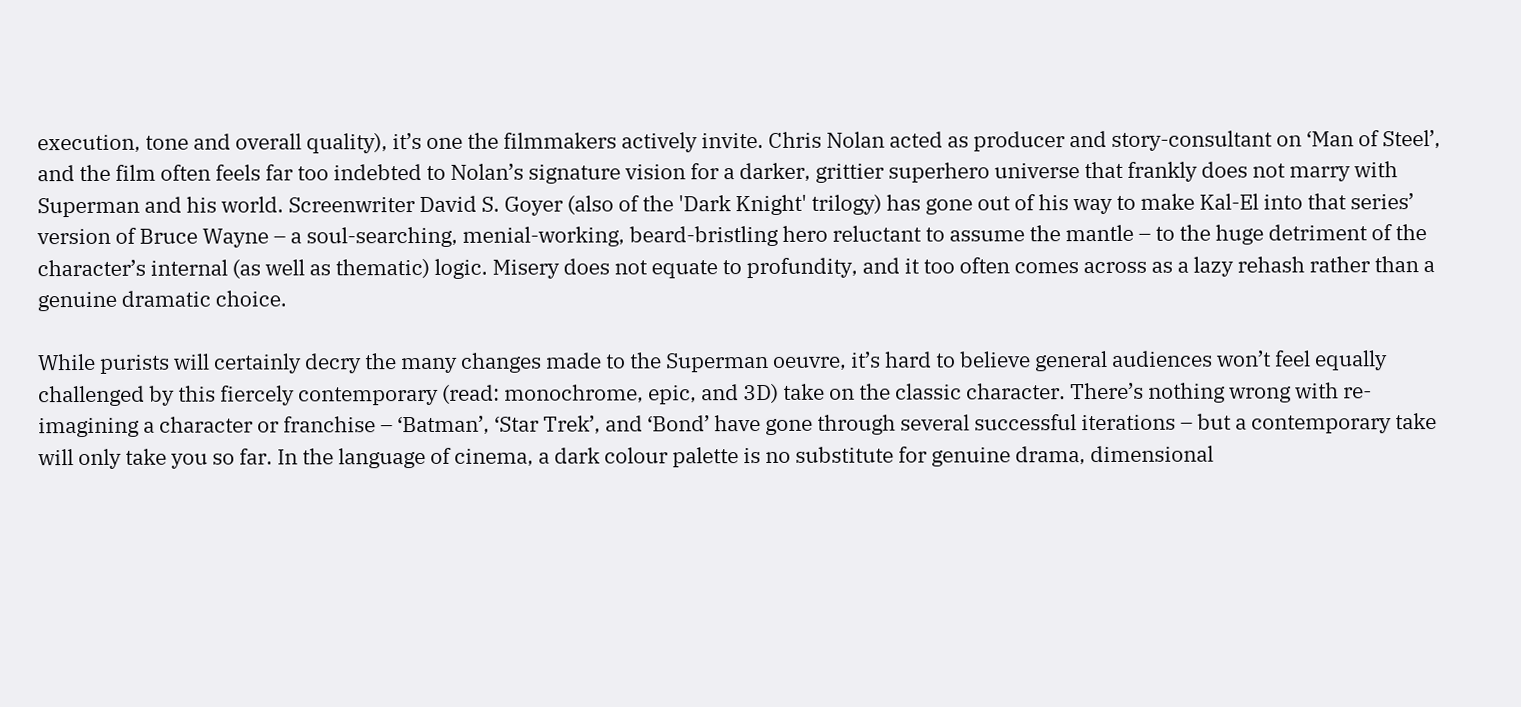execution, tone and overall quality), it’s one the filmmakers actively invite. Chris Nolan acted as producer and story-consultant on ‘Man of Steel’, and the film often feels far too indebted to Nolan’s signature vision for a darker, grittier superhero universe that frankly does not marry with Superman and his world. Screenwriter David S. Goyer (also of the 'Dark Knight' trilogy) has gone out of his way to make Kal-El into that series’ version of Bruce Wayne – a soul-searching, menial-working, beard-bristling hero reluctant to assume the mantle – to the huge detriment of the character’s internal (as well as thematic) logic. Misery does not equate to profundity, and it too often comes across as a lazy rehash rather than a genuine dramatic choice.

While purists will certainly decry the many changes made to the Superman oeuvre, it’s hard to believe general audiences won’t feel equally challenged by this fiercely contemporary (read: monochrome, epic, and 3D) take on the classic character. There’s nothing wrong with re-imagining a character or franchise – ‘Batman’, ‘Star Trek’, and ‘Bond’ have gone through several successful iterations – but a contemporary take will only take you so far. In the language of cinema, a dark colour palette is no substitute for genuine drama, dimensional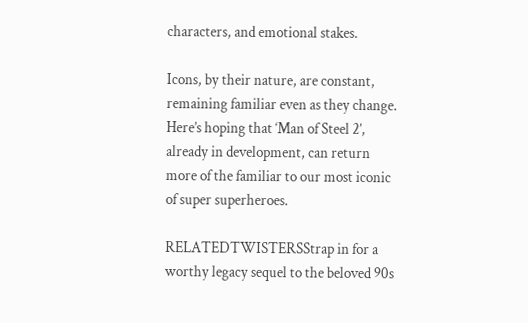characters, and emotional stakes.

Icons, by their nature, are constant, remaining familiar even as they change. Here’s hoping that ‘Man of Steel 2’, already in development, can return more of the familiar to our most iconic of super superheroes.

RELATEDTWISTERSStrap in for a worthy legacy sequel to the beloved 90s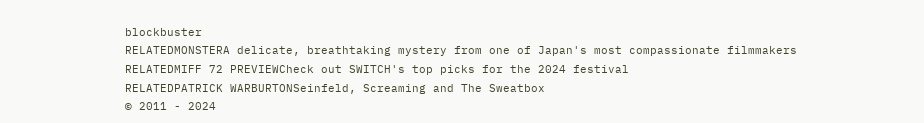blockbuster
RELATEDMONSTERA delicate, breathtaking mystery from one of Japan's most compassionate filmmakers
RELATEDMIFF 72 PREVIEWCheck out SWITCH's top picks for the 2024 festival
RELATEDPATRICK WARBURTONSeinfeld, Screaming and The Sweatbox
© 2011 - 2024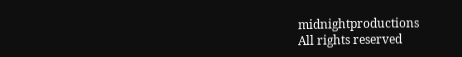midnightproductions
All rights reserved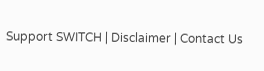Support SWITCH | Disclaimer | Contact Us